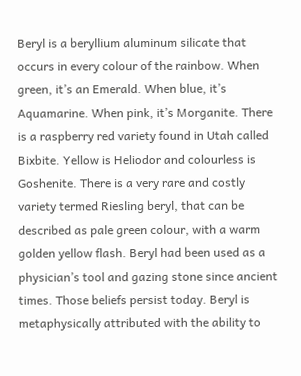Beryl is a beryllium aluminum silicate that occurs in every colour of the rainbow. When green, it’s an Emerald. When blue, it’s Aquamarine. When pink, it’s Morganite. There is a raspberry red variety found in Utah called Bixbite. Yellow is Heliodor and colourless is Goshenite. There is a very rare and costly variety termed Riesling beryl, that can be described as pale green colour, with a warm golden yellow flash. Beryl had been used as a physician’s tool and gazing stone since ancient times. Those beliefs persist today. Beryl is metaphysically attributed with the ability to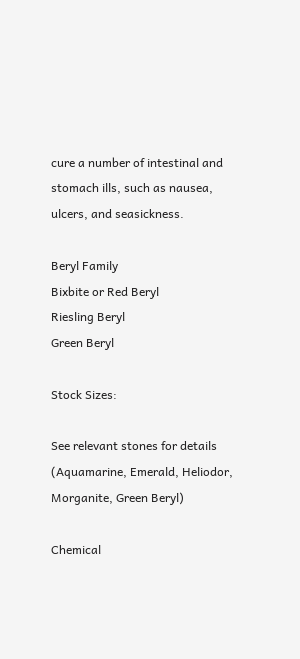cure a number of intestinal and stomach ills, such as nausea, ulcers, and seasickness.

Beryl Family
Bixbite or Red Beryl
Riesling Beryl
Green Beryl

Stock Sizes:

See relevant stones for details (Aquamarine, Emerald, Heliodor, Morganite, Green Beryl)

Chemical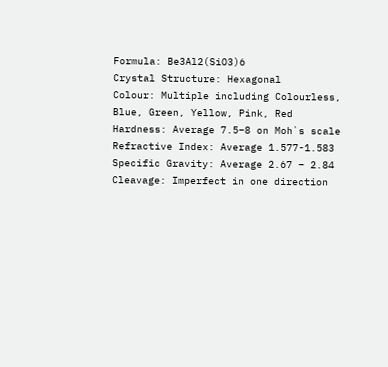Formula: Be3Al2(SiO3)6
Crystal Structure: Hexagonal
Colour: Multiple including Colourless, Blue, Green, Yellow, Pink, Red
Hardness: Average 7.5–8 on Moh`s scale
Refractive Index: Average 1.577-1.583
Specific Gravity: Average 2.67 – 2.84
Cleavage: Imperfect in one direction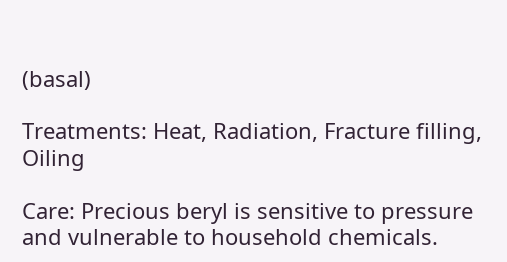(basal)

Treatments: Heat, Radiation, Fracture filling, Oiling

Care: Precious beryl is sensitive to pressure and vulnerable to household chemicals.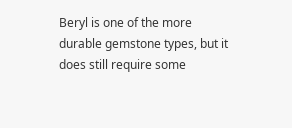Beryl is one of the more durable gemstone types, but it does still require some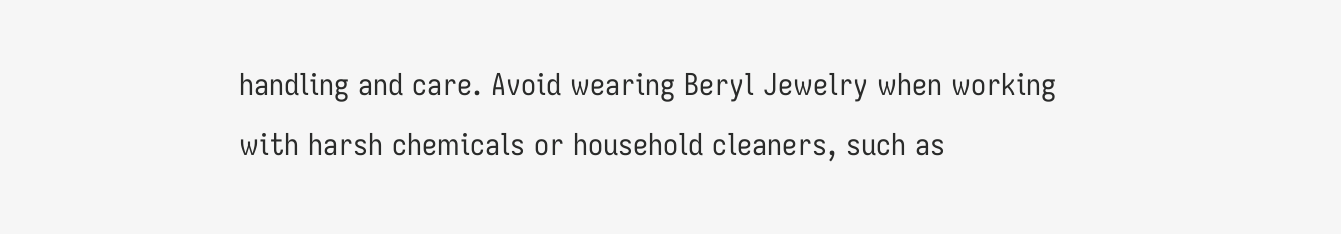handling and care. Avoid wearing Beryl Jewelry when working with harsh chemicals or household cleaners, such as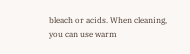bleach or acids. When cleaning, you can use warm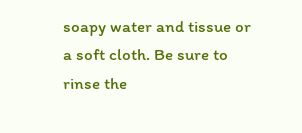soapy water and tissue or a soft cloth. Be sure to rinse the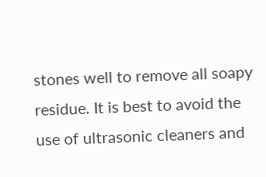stones well to remove all soapy residue. It is best to avoid the use of ultrasonic cleaners and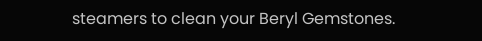steamers to clean your Beryl Gemstones.